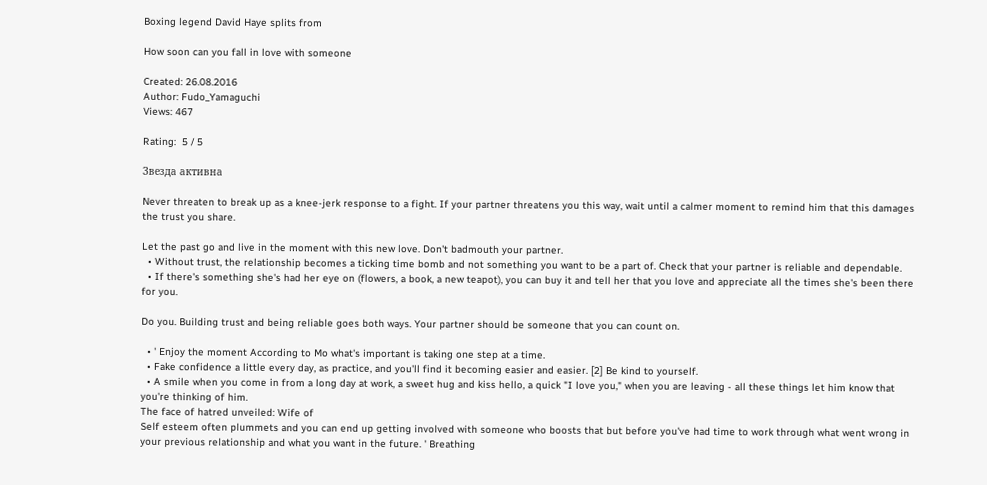Boxing legend David Haye splits from

How soon can you fall in love with someone

Created: 26.08.2016
Author: Fudo_Yamaguchi
Views: 467

Rating:  5 / 5

Звезда активна

Never threaten to break up as a knee-jerk response to a fight. If your partner threatens you this way, wait until a calmer moment to remind him that this damages the trust you share.

Let the past go and live in the moment with this new love. Don't badmouth your partner.
  • Without trust, the relationship becomes a ticking time bomb and not something you want to be a part of. Check that your partner is reliable and dependable.
  • If there's something she's had her eye on (flowers, a book, a new teapot), you can buy it and tell her that you love and appreciate all the times she's been there for you.

Do you. Building trust and being reliable goes both ways. Your partner should be someone that you can count on.

  • ' Enjoy the moment According to Mo what's important is taking one step at a time.
  • Fake confidence a little every day, as practice, and you'll find it becoming easier and easier. [2] Be kind to yourself.
  • A smile when you come in from a long day at work, a sweet hug and kiss hello, a quick "I love you," when you are leaving - all these things let him know that you're thinking of him.
The face of hatred unveiled: Wife of
Self esteem often plummets and you can end up getting involved with someone who boosts that but before you've had time to work through what went wrong in your previous relationship and what you want in the future. ' Breathing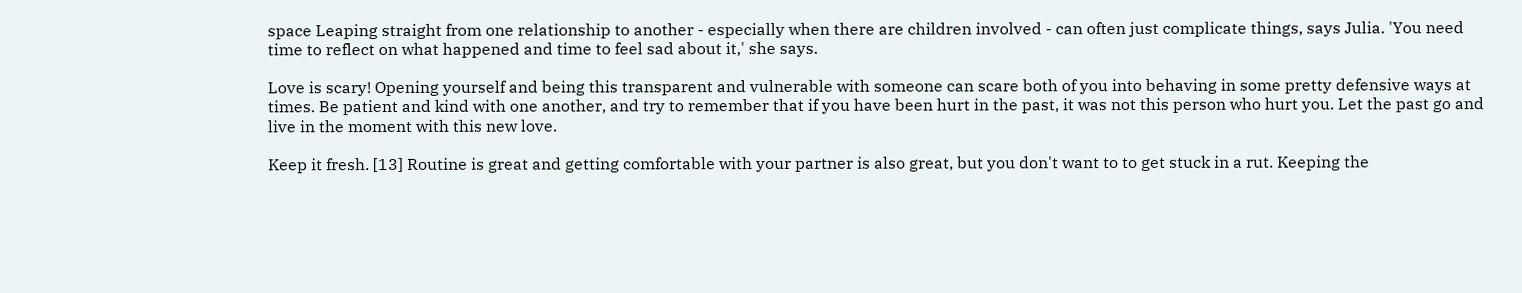space Leaping straight from one relationship to another - especially when there are children involved - can often just complicate things, says Julia. 'You need time to reflect on what happened and time to feel sad about it,' she says.

Love is scary! Opening yourself and being this transparent and vulnerable with someone can scare both of you into behaving in some pretty defensive ways at times. Be patient and kind with one another, and try to remember that if you have been hurt in the past, it was not this person who hurt you. Let the past go and live in the moment with this new love.

Keep it fresh. [13] Routine is great and getting comfortable with your partner is also great, but you don't want to to get stuck in a rut. Keeping the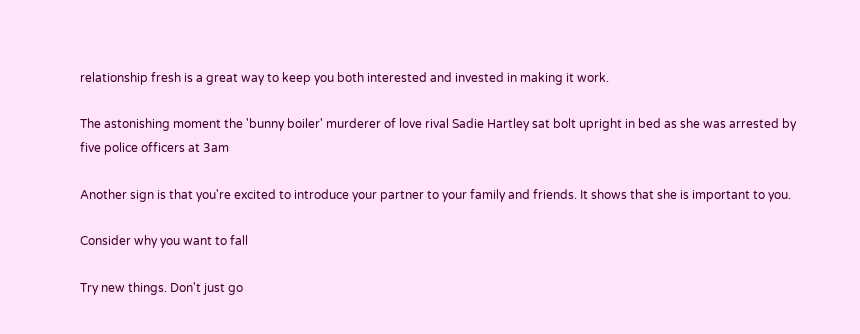relationship fresh is a great way to keep you both interested and invested in making it work.

The astonishing moment the 'bunny boiler' murderer of love rival Sadie Hartley sat bolt upright in bed as she was arrested by five police officers at 3am

Another sign is that you're excited to introduce your partner to your family and friends. It shows that she is important to you.

Consider why you want to fall

Try new things. Don't just go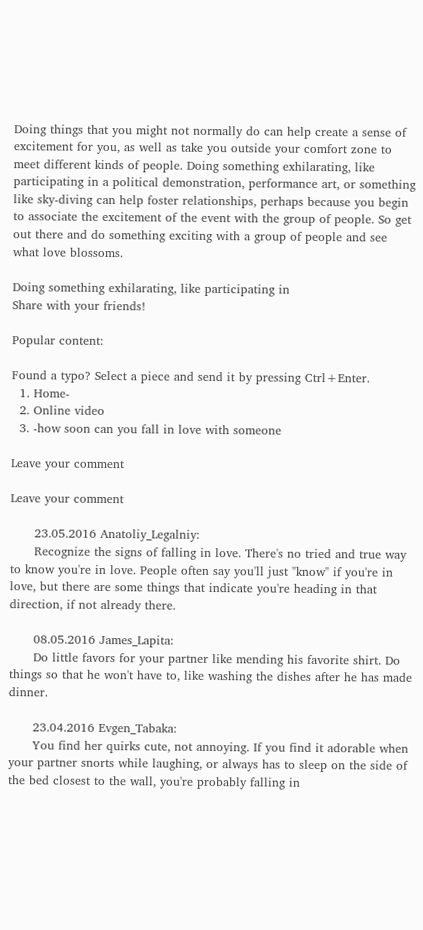Doing things that you might not normally do can help create a sense of excitement for you, as well as take you outside your comfort zone to meet different kinds of people. Doing something exhilarating, like participating in a political demonstration, performance art, or something like sky-diving can help foster relationships, perhaps because you begin to associate the excitement of the event with the group of people. So get out there and do something exciting with a group of people and see what love blossoms.

Doing something exhilarating, like participating in
Share with your friends!

Popular content:

Found a typo? Select a piece and send it by pressing Ctrl+Enter.
  1. Home-
  2. Online video
  3. -how soon can you fall in love with someone

Leave your comment

Leave your comment

      23.05.2016 Anatoliy_Legalniy:
      Recognize the signs of falling in love. There's no tried and true way to know you're in love. People often say you'll just "know" if you're in love, but there are some things that indicate you're heading in that direction, if not already there.

      08.05.2016 James_Lapita:
      Do little favors for your partner like mending his favorite shirt. Do things so that he won't have to, like washing the dishes after he has made dinner.

      23.04.2016 Evgen_Tabaka:
      You find her quirks cute, not annoying. If you find it adorable when your partner snorts while laughing, or always has to sleep on the side of the bed closest to the wall, you're probably falling in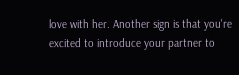love with her. Another sign is that you're excited to introduce your partner to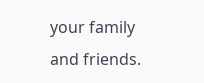your family and friends.